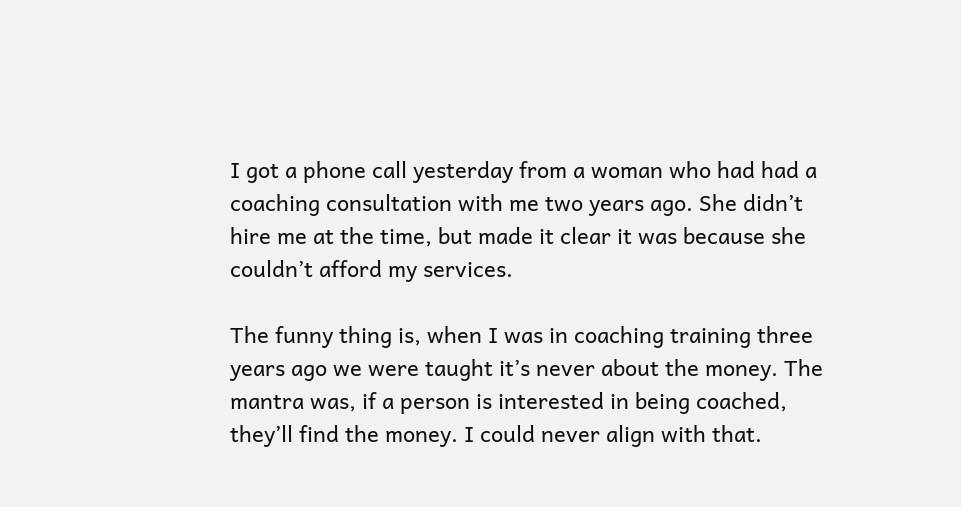I got a phone call yesterday from a woman who had had a coaching consultation with me two years ago. She didn’t hire me at the time, but made it clear it was because she couldn’t afford my services.

The funny thing is, when I was in coaching training three years ago we were taught it’s never about the money. The mantra was, if a person is interested in being coached, they’ll find the money. I could never align with that.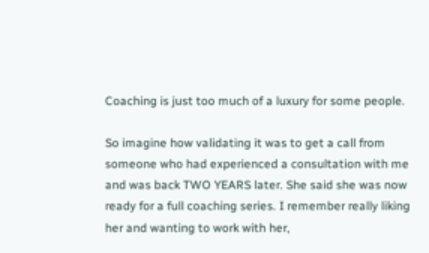Coaching is just too much of a luxury for some people.

So imagine how validating it was to get a call from someone who had experienced a consultation with me and was back TWO YEARS later. She said she was now ready for a full coaching series. I remember really liking her and wanting to work with her,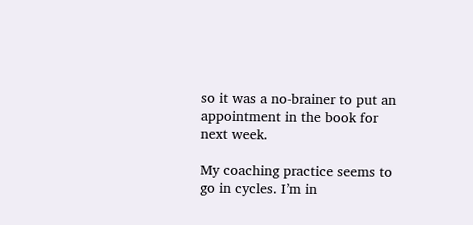so it was a no-brainer to put an appointment in the book for next week.

My coaching practice seems to go in cycles. I’m in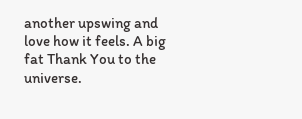another upswing and love how it feels. A big fat Thank You to the universe.